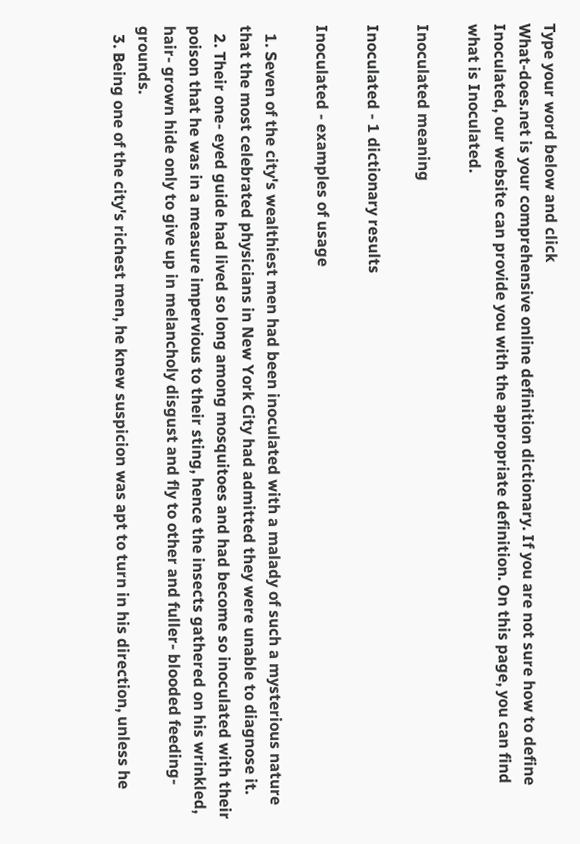Type your word below and click
What-does.net is your comprehensive online definition dictionary. If you are not sure how to define Inoculated, our website can provide you with the appropriate definition. On this page, you can find what is Inoculated.

Inoculated meaning

Inoculated - 1 dictionary results

Inoculated - examples of usage

  1. Seven of the city's wealthiest men had been inoculated with a malady of such a mysterious nature that the most celebrated physicians in New York City had admitted they were unable to diagnose it.
  2. Their one- eyed guide had lived so long among mosquitoes and had become so inoculated with their poison that he was in a measure impervious to their sting, hence the insects gathered on his wrinkled, hair- grown hide only to give up in melancholy disgust and fly to other and fuller- blooded feeding- grounds.
  3. Being one of the city's richest men, he knew suspicion was apt to turn in his direction, unless he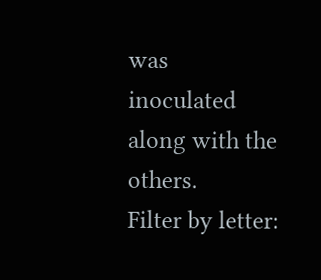was inoculated along with the others.
Filter by letter: